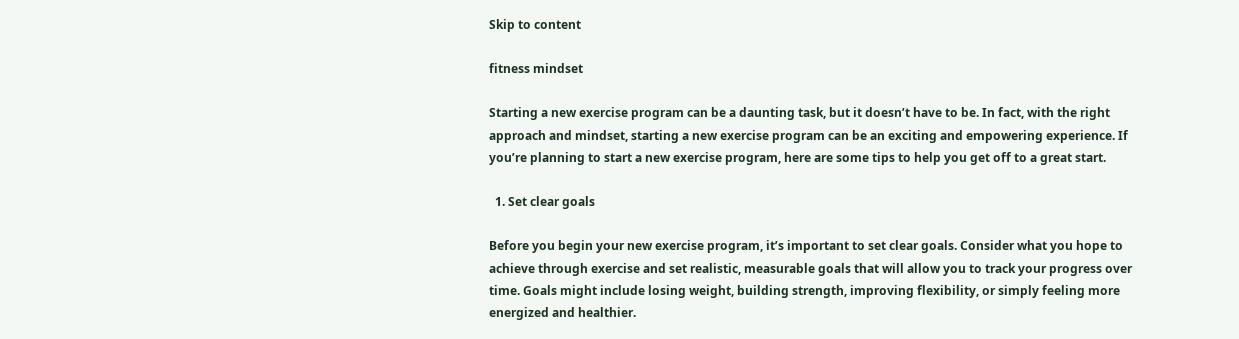Skip to content

fitness mindset

Starting a new exercise program can be a daunting task, but it doesn’t have to be. In fact, with the right approach and mindset, starting a new exercise program can be an exciting and empowering experience. If you’re planning to start a new exercise program, here are some tips to help you get off to a great start.

  1. Set clear goals

Before you begin your new exercise program, it’s important to set clear goals. Consider what you hope to achieve through exercise and set realistic, measurable goals that will allow you to track your progress over time. Goals might include losing weight, building strength, improving flexibility, or simply feeling more energized and healthier.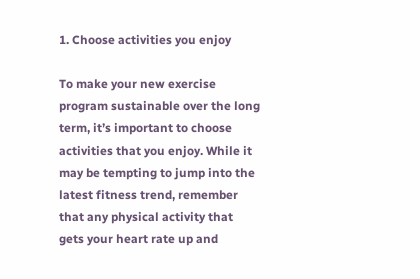1. Choose activities you enjoy

To make your new exercise program sustainable over the long term, it’s important to choose activities that you enjoy. While it may be tempting to jump into the latest fitness trend, remember that any physical activity that gets your heart rate up and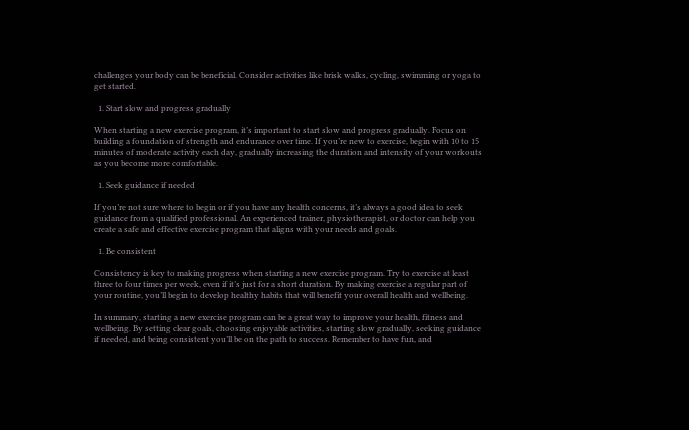challenges your body can be beneficial. Consider activities like brisk walks, cycling, swimming or yoga to get started.

  1. Start slow and progress gradually

When starting a new exercise program, it’s important to start slow and progress gradually. Focus on building a foundation of strength and endurance over time. If you’re new to exercise, begin with 10 to 15 minutes of moderate activity each day, gradually increasing the duration and intensity of your workouts as you become more comfortable.

  1. Seek guidance if needed

If you’re not sure where to begin or if you have any health concerns, it’s always a good idea to seek guidance from a qualified professional. An experienced trainer, physiotherapist, or doctor can help you create a safe and effective exercise program that aligns with your needs and goals.

  1. Be consistent

Consistency is key to making progress when starting a new exercise program. Try to exercise at least three to four times per week, even if it’s just for a short duration. By making exercise a regular part of your routine, you’ll begin to develop healthy habits that will benefit your overall health and wellbeing.

In summary, starting a new exercise program can be a great way to improve your health, fitness and wellbeing. By setting clear goals, choosing enjoyable activities, starting slow gradually, seeking guidance if needed, and being consistent you’ll be on the path to success. Remember to have fun, and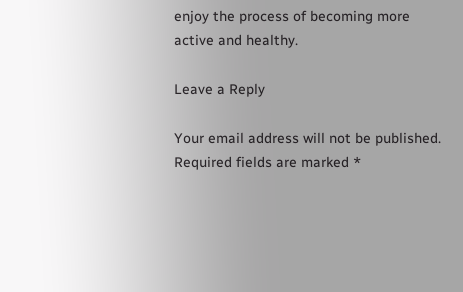enjoy the process of becoming more active and healthy.

Leave a Reply

Your email address will not be published. Required fields are marked *